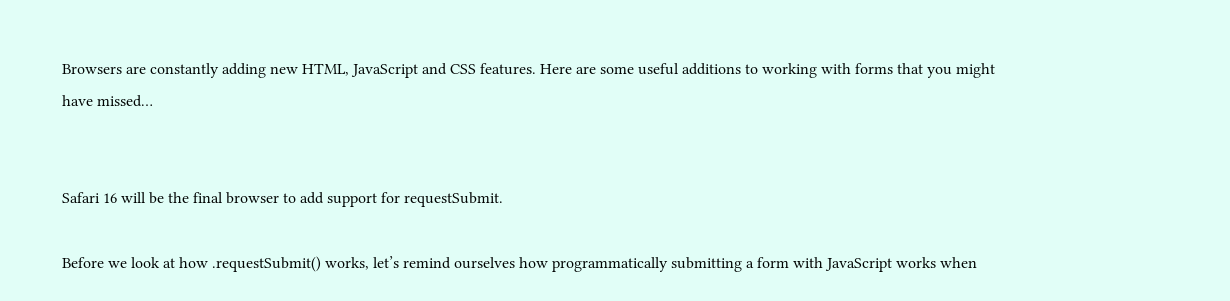Browsers are constantly adding new HTML, JavaScript and CSS features. Here are some useful additions to working with forms that you might have missed…


Safari 16 will be the final browser to add support for requestSubmit.

Before we look at how .requestSubmit() works, let’s remind ourselves how programmatically submitting a form with JavaScript works when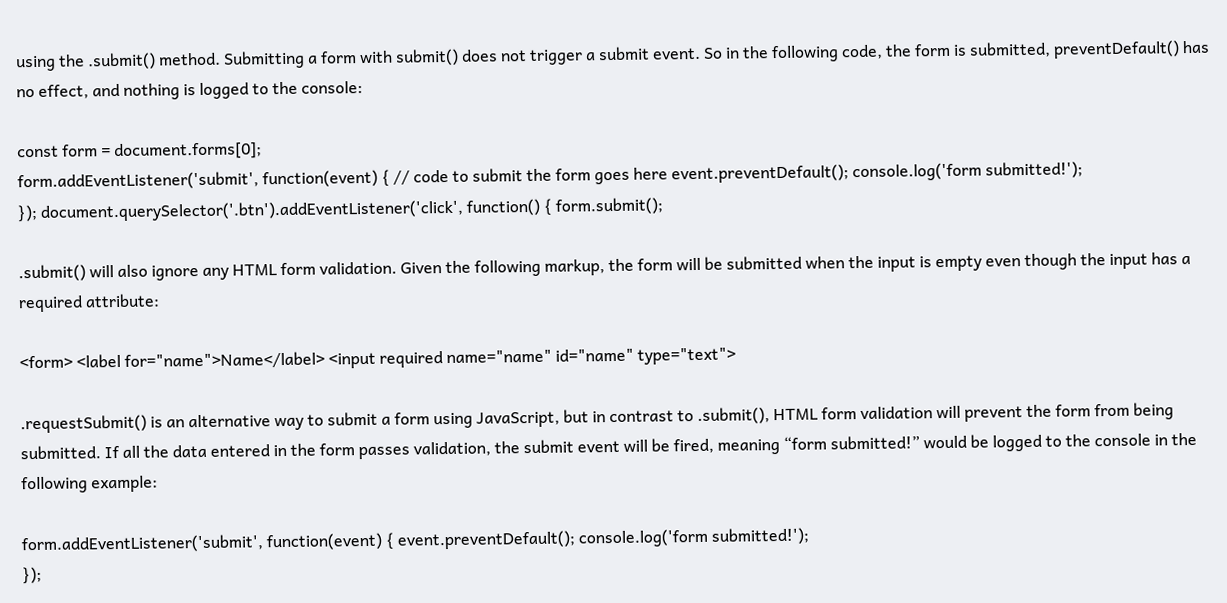using the .submit() method. Submitting a form with submit() does not trigger a submit event. So in the following code, the form is submitted, preventDefault() has no effect, and nothing is logged to the console:

const form = document.forms[0];
form.addEventListener('submit', function(event) { // code to submit the form goes here event.preventDefault(); console.log('form submitted!');
}); document.querySelector('.btn').addEventListener('click', function() { form.submit();

.submit() will also ignore any HTML form validation. Given the following markup, the form will be submitted when the input is empty even though the input has a required attribute:

<form> <label for="name">Name</label> <input required name="name" id="name" type="text">

.requestSubmit() is an alternative way to submit a form using JavaScript, but in contrast to .submit(), HTML form validation will prevent the form from being submitted. If all the data entered in the form passes validation, the submit event will be fired, meaning “form submitted!” would be logged to the console in the following example:

form.addEventListener('submit', function(event) { event.preventDefault(); console.log('form submitted!');
});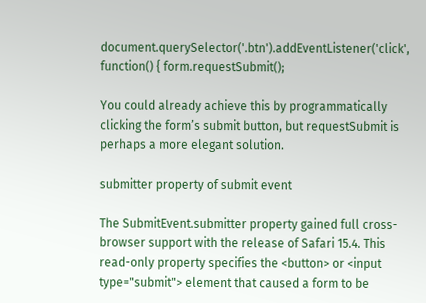document.querySelector('.btn').addEventListener('click', function() { form.requestSubmit();

You could already achieve this by programmatically clicking the form’s submit button, but requestSubmit is perhaps a more elegant solution.

submitter property of submit event

The SubmitEvent.submitter property gained full cross-browser support with the release of Safari 15.4. This read-only property specifies the <button> or <input type="submit"> element that caused a form to be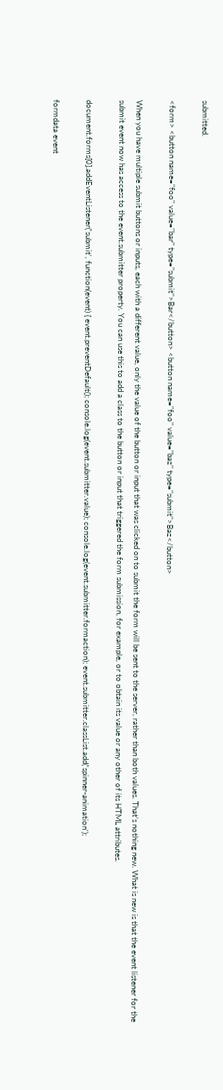submitted.

<form> <button name="foo" value="bar" type="submit">Bar</button> <button name="foo" value="baz" type="submit">Baz</button>

When you have multiple submit buttons or inputs, each with a different value, only the value of the button or input that was clicked on to submit the form will be sent to the server, rather than both values. That’s nothing new. What is new is that the event listener for the submit event now has access to the event.submitter property. You can use this to add a class to the button or input that triggered the form submission, for example, or to obtain its value or any other of its HTML attributes.

document.forms[0].addEventListener('submit', function(event) { event.preventDefault(); console.log(event.submitter.value); console.log(event.submitter.formaction); event.submitter.classList.add('spinner-animation');

formdata event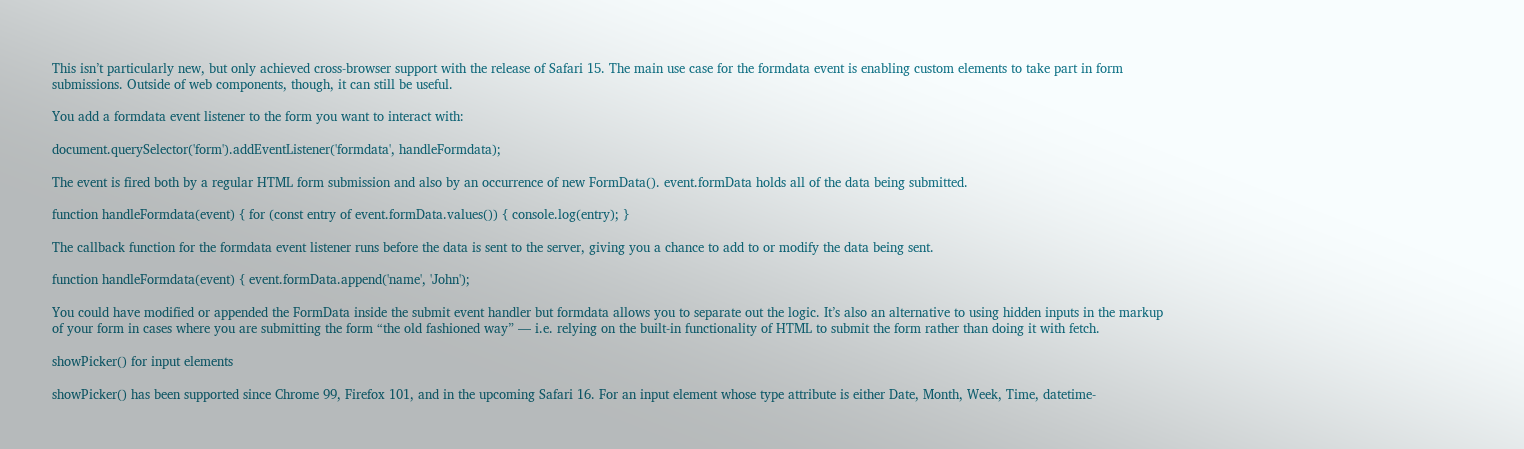This isn’t particularly new, but only achieved cross-browser support with the release of Safari 15. The main use case for the formdata event is enabling custom elements to take part in form submissions. Outside of web components, though, it can still be useful.

You add a formdata event listener to the form you want to interact with:

document.querySelector('form').addEventListener('formdata', handleFormdata);

The event is fired both by a regular HTML form submission and also by an occurrence of new FormData(). event.formData holds all of the data being submitted.

function handleFormdata(event) { for (const entry of event.formData.values()) { console.log(entry); }

The callback function for the formdata event listener runs before the data is sent to the server, giving you a chance to add to or modify the data being sent.

function handleFormdata(event) { event.formData.append('name', 'John');

You could have modified or appended the FormData inside the submit event handler but formdata allows you to separate out the logic. It’s also an alternative to using hidden inputs in the markup of your form in cases where you are submitting the form “the old fashioned way” — i.e. relying on the built-in functionality of HTML to submit the form rather than doing it with fetch.

showPicker() for input elements

showPicker() has been supported since Chrome 99, Firefox 101, and in the upcoming Safari 16. For an input element whose type attribute is either Date, Month, Week, Time, datetime-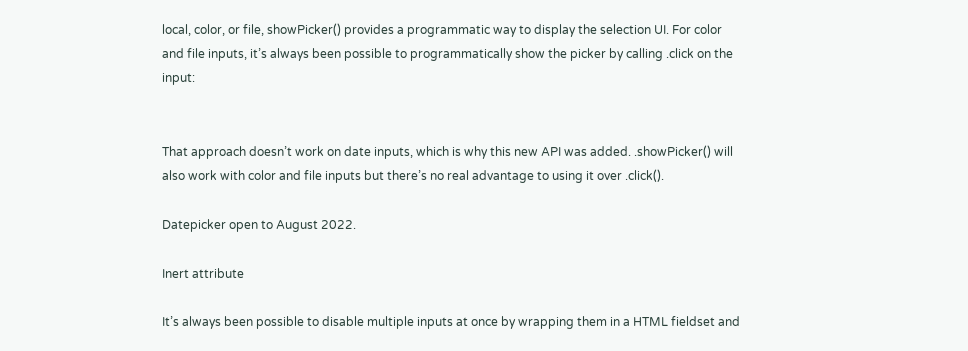local, color, or file, showPicker() provides a programmatic way to display the selection UI. For color and file inputs, it’s always been possible to programmatically show the picker by calling .click on the input:


That approach doesn’t work on date inputs, which is why this new API was added. .showPicker() will also work with color and file inputs but there’s no real advantage to using it over .click().

Datepicker open to August 2022.

Inert attribute

It’s always been possible to disable multiple inputs at once by wrapping them in a HTML fieldset and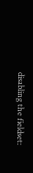disabling the fieldset: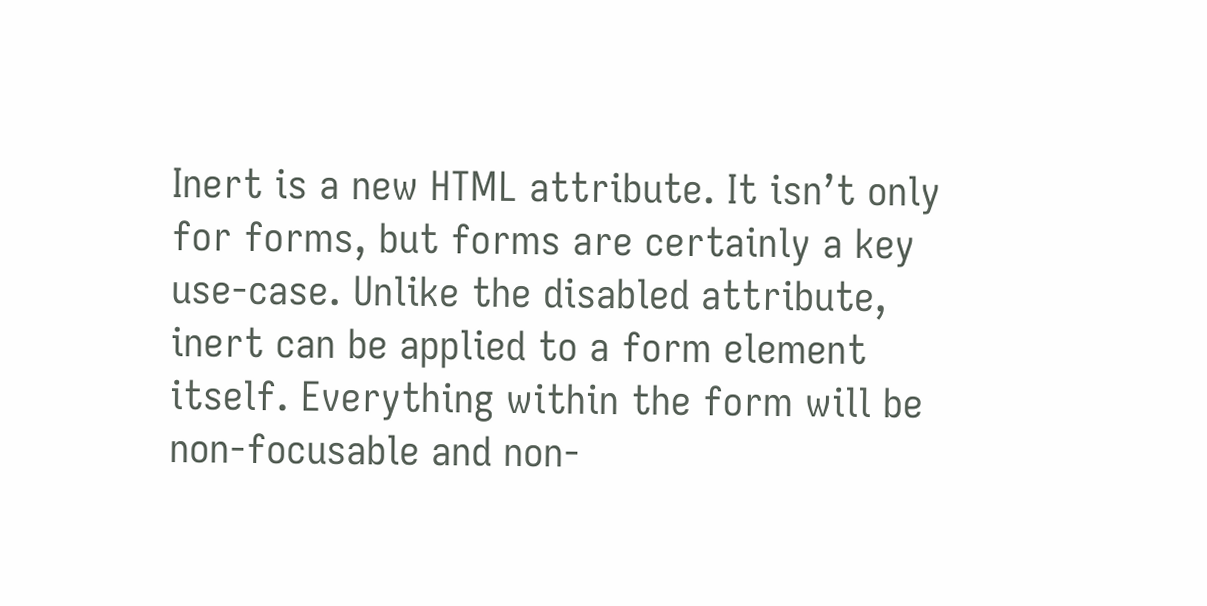Inert is a new HTML attribute. It isn’t only for forms, but forms are certainly a key use-case. Unlike the disabled attribute, inert can be applied to a form element itself. Everything within the form will be non-focusable and non-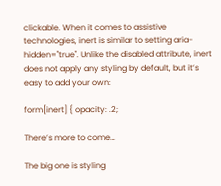clickable. When it comes to assistive technologies, inert is similar to setting aria-hidden="true". Unlike the disabled attribute, inert does not apply any styling by default, but it’s easy to add your own:

form[inert] { opacity: .2;

There’s more to come…

The big one is styling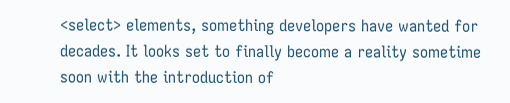<select> elements, something developers have wanted for decades. It looks set to finally become a reality sometime soon with the introduction of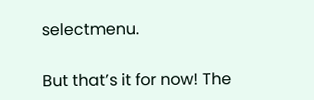selectmenu.

But that’s it for now! The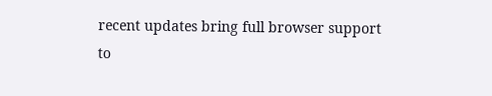recent updates bring full browser support to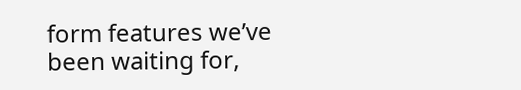form features we’ve been waiting for,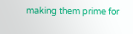making them prime for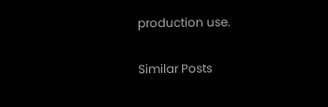production use.

Similar Posts